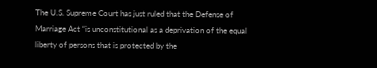The U.S. Supreme Court has just ruled that the Defense of Marriage Act “is unconstitutional as a deprivation of the equal liberty of persons that is protected by the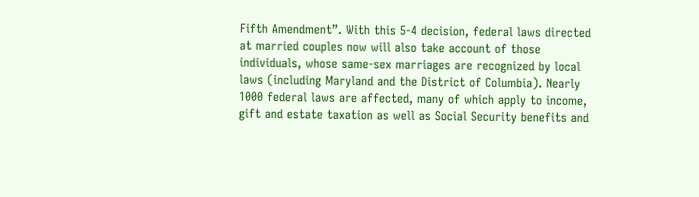Fifth Amendment”. With this 5-4 decision, federal laws directed at married couples now will also take account of those individuals, whose same-sex marriages are recognized by local laws (including Maryland and the District of Columbia). Nearly 1000 federal laws are affected, many of which apply to income, gift and estate taxation as well as Social Security benefits and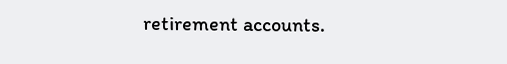retirement accounts.